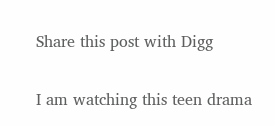Share this post with Digg

I am watching this teen drama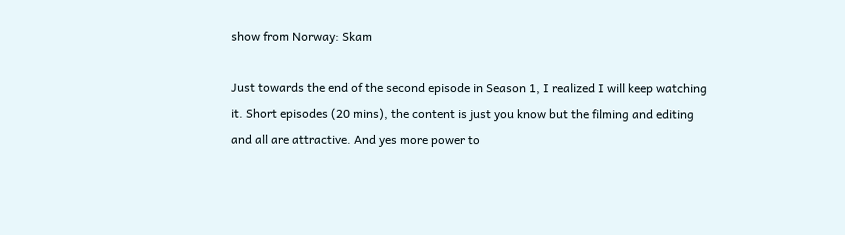show from Norway: Skam

Just towards the end of the second episode in Season 1, I realized I will keep watching it. Short episodes (20 mins), the content is just you know but the filming and editing and all are attractive. And yes more power to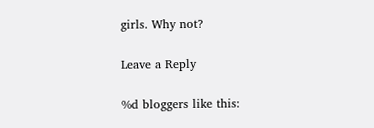girls. Why not?

Leave a Reply

%d bloggers like this: